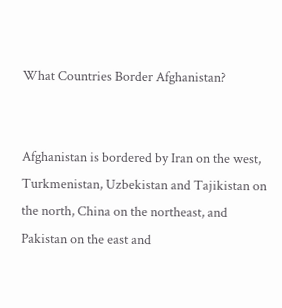What Countries Border Afghanistan?


Afghanistan is bordered by Iran on the west, Turkmenistan, Uzbekistan and Tajikistan on the north, China on the northeast, and Pakistan on the east and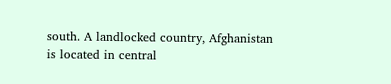south. A landlocked country, Afghanistan is located in central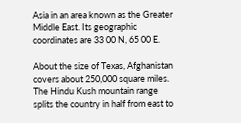Asia in an area known as the Greater Middle East. Its geographic coordinates are 33 00 N, 65 00 E.

About the size of Texas, Afghanistan covers about 250,000 square miles. The Hindu Kush mountain range splits the country in half from east to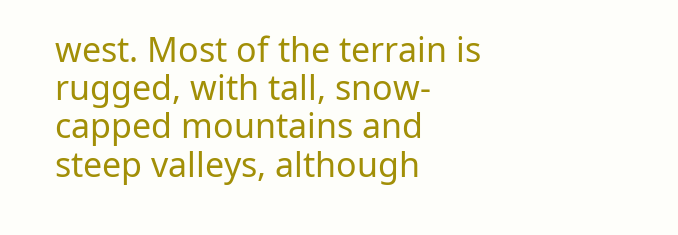west. Most of the terrain is rugged, with tall, snow-capped mountains and steep valleys, although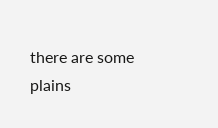there are some plains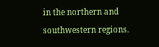in the northern and southwestern regions.